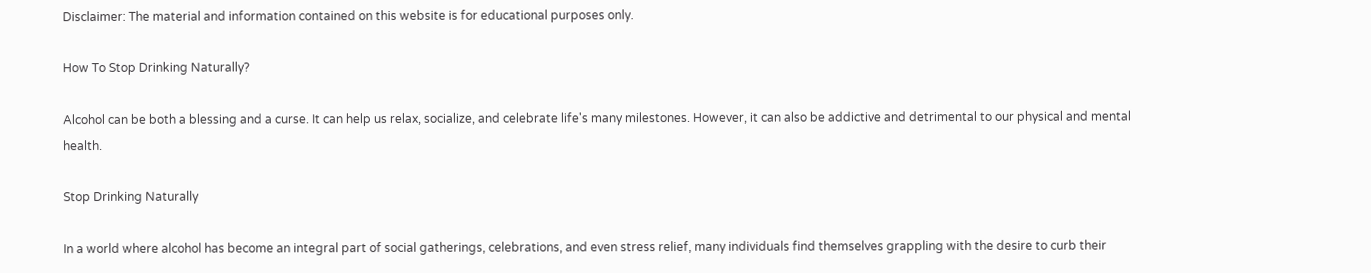Disclaimer: The material and information contained on this website is for educational purposes only.

How To Stop Drinking Naturally?

Alcohol can be both a blessing and a curse. It can help us relax, socialize, and celebrate life's many milestones. However, it can also be addictive and detrimental to our physical and mental health.

Stop Drinking Naturally

In a world where alcohol has become an integral part of social gatherings, celebrations, and even stress relief, many individuals find themselves grappling with the desire to curb their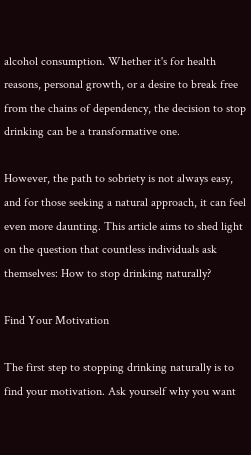alcohol consumption. Whether it's for health reasons, personal growth, or a desire to break free from the chains of dependency, the decision to stop drinking can be a transformative one.

However, the path to sobriety is not always easy, and for those seeking a natural approach, it can feel even more daunting. This article aims to shed light on the question that countless individuals ask themselves: How to stop drinking naturally?

Find Your Motivation

The first step to stopping drinking naturally is to find your motivation. Ask yourself why you want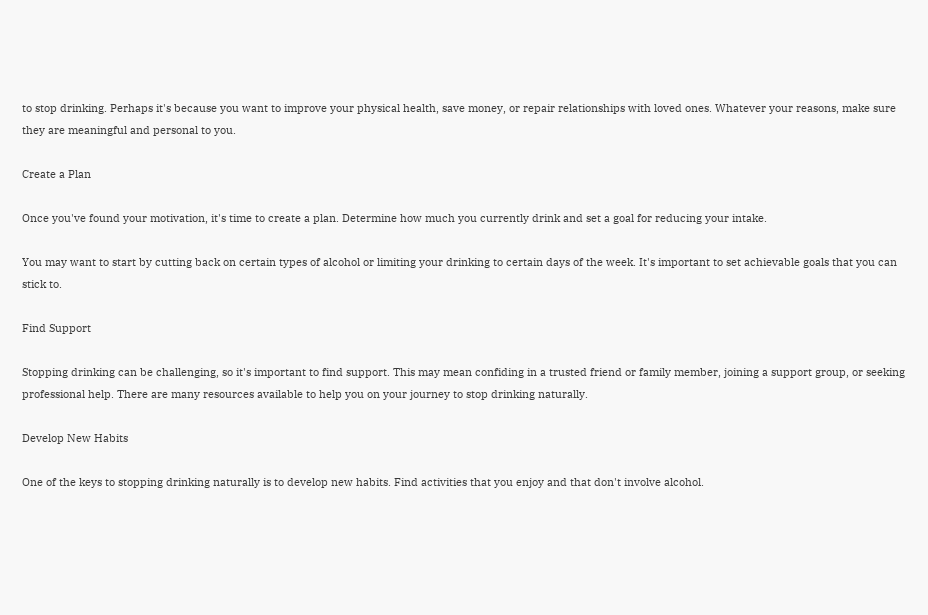to stop drinking. Perhaps it's because you want to improve your physical health, save money, or repair relationships with loved ones. Whatever your reasons, make sure they are meaningful and personal to you.

Create a Plan

Once you've found your motivation, it's time to create a plan. Determine how much you currently drink and set a goal for reducing your intake.

You may want to start by cutting back on certain types of alcohol or limiting your drinking to certain days of the week. It's important to set achievable goals that you can stick to.

Find Support

Stopping drinking can be challenging, so it's important to find support. This may mean confiding in a trusted friend or family member, joining a support group, or seeking professional help. There are many resources available to help you on your journey to stop drinking naturally.

Develop New Habits

One of the keys to stopping drinking naturally is to develop new habits. Find activities that you enjoy and that don't involve alcohol.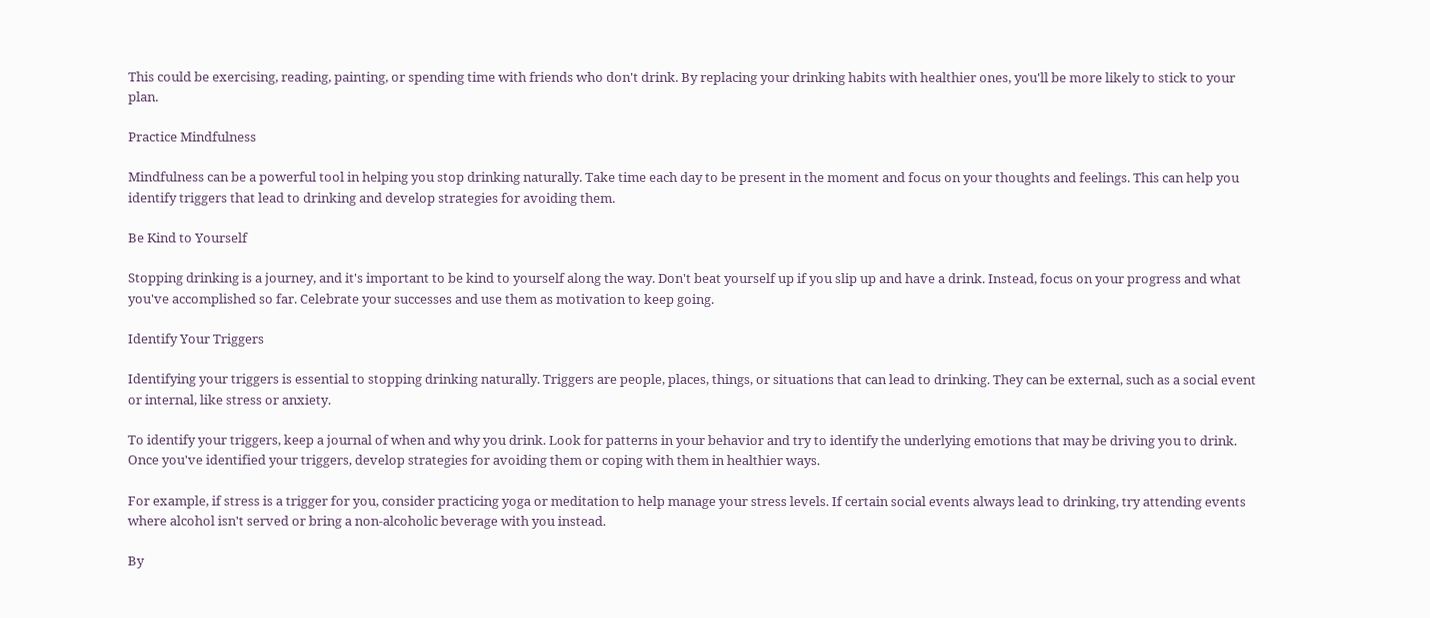This could be exercising, reading, painting, or spending time with friends who don't drink. By replacing your drinking habits with healthier ones, you'll be more likely to stick to your plan.

Practice Mindfulness

Mindfulness can be a powerful tool in helping you stop drinking naturally. Take time each day to be present in the moment and focus on your thoughts and feelings. This can help you identify triggers that lead to drinking and develop strategies for avoiding them.

Be Kind to Yourself

Stopping drinking is a journey, and it's important to be kind to yourself along the way. Don't beat yourself up if you slip up and have a drink. Instead, focus on your progress and what you've accomplished so far. Celebrate your successes and use them as motivation to keep going.

Identify Your Triggers

Identifying your triggers is essential to stopping drinking naturally. Triggers are people, places, things, or situations that can lead to drinking. They can be external, such as a social event or internal, like stress or anxiety.

To identify your triggers, keep a journal of when and why you drink. Look for patterns in your behavior and try to identify the underlying emotions that may be driving you to drink. Once you've identified your triggers, develop strategies for avoiding them or coping with them in healthier ways.

For example, if stress is a trigger for you, consider practicing yoga or meditation to help manage your stress levels. If certain social events always lead to drinking, try attending events where alcohol isn't served or bring a non-alcoholic beverage with you instead.

By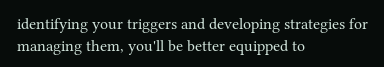identifying your triggers and developing strategies for managing them, you'll be better equipped to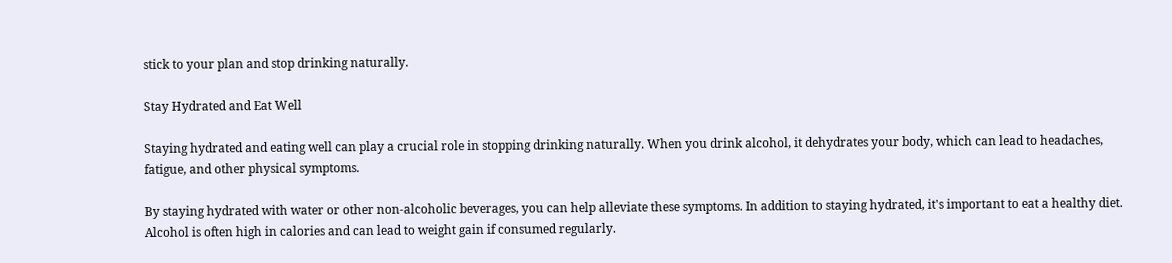stick to your plan and stop drinking naturally.

Stay Hydrated and Eat Well

Staying hydrated and eating well can play a crucial role in stopping drinking naturally. When you drink alcohol, it dehydrates your body, which can lead to headaches, fatigue, and other physical symptoms.

By staying hydrated with water or other non-alcoholic beverages, you can help alleviate these symptoms. In addition to staying hydrated, it's important to eat a healthy diet. Alcohol is often high in calories and can lead to weight gain if consumed regularly.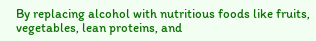By replacing alcohol with nutritious foods like fruits, vegetables, lean proteins, and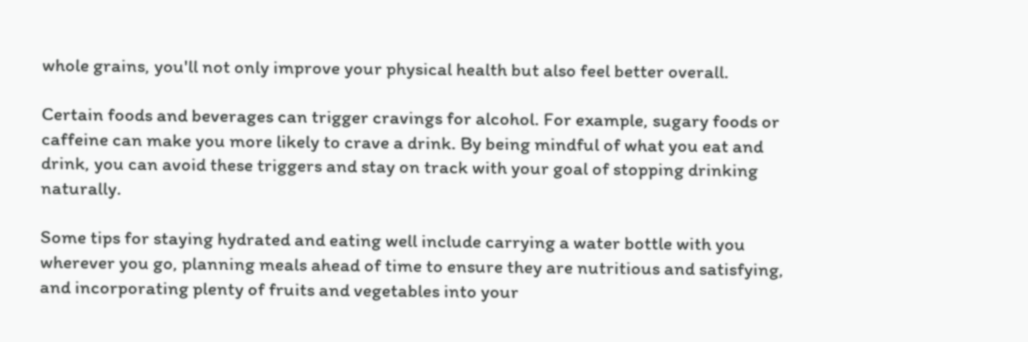whole grains, you'll not only improve your physical health but also feel better overall.

Certain foods and beverages can trigger cravings for alcohol. For example, sugary foods or caffeine can make you more likely to crave a drink. By being mindful of what you eat and drink, you can avoid these triggers and stay on track with your goal of stopping drinking naturally.

Some tips for staying hydrated and eating well include carrying a water bottle with you wherever you go, planning meals ahead of time to ensure they are nutritious and satisfying, and incorporating plenty of fruits and vegetables into your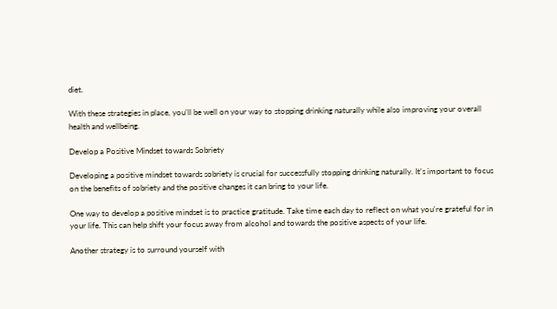diet.

With these strategies in place, you'll be well on your way to stopping drinking naturally while also improving your overall health and wellbeing.

Develop a Positive Mindset towards Sobriety

Developing a positive mindset towards sobriety is crucial for successfully stopping drinking naturally. It's important to focus on the benefits of sobriety and the positive changes it can bring to your life.

One way to develop a positive mindset is to practice gratitude. Take time each day to reflect on what you're grateful for in your life. This can help shift your focus away from alcohol and towards the positive aspects of your life.

Another strategy is to surround yourself with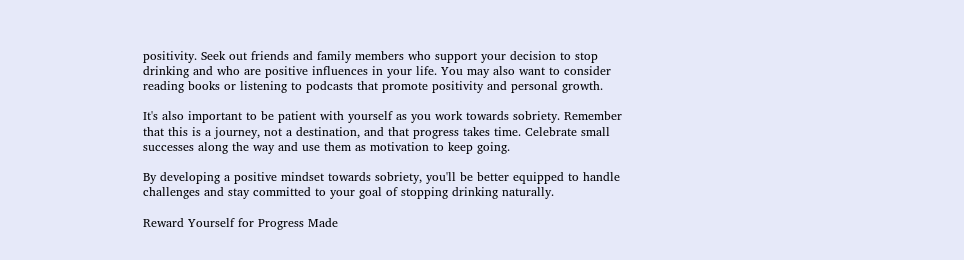positivity. Seek out friends and family members who support your decision to stop drinking and who are positive influences in your life. You may also want to consider reading books or listening to podcasts that promote positivity and personal growth.

It's also important to be patient with yourself as you work towards sobriety. Remember that this is a journey, not a destination, and that progress takes time. Celebrate small successes along the way and use them as motivation to keep going.

By developing a positive mindset towards sobriety, you'll be better equipped to handle challenges and stay committed to your goal of stopping drinking naturally.

Reward Yourself for Progress Made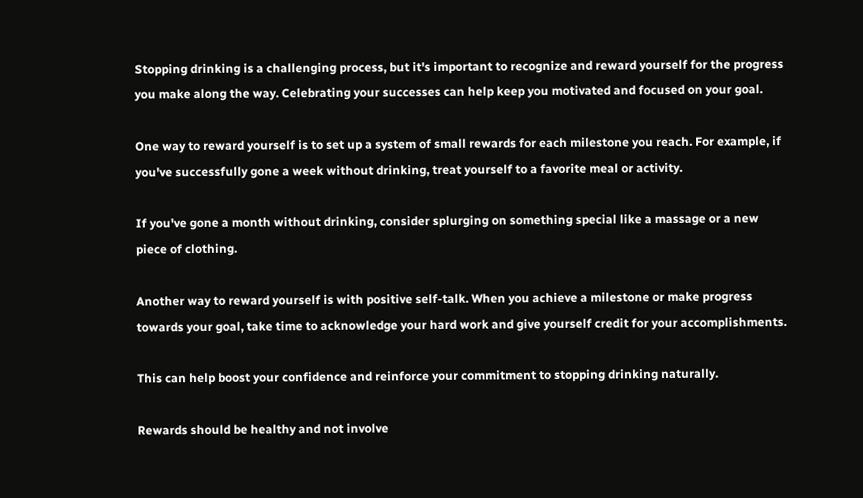Stopping drinking is a challenging process, but it's important to recognize and reward yourself for the progress you make along the way. Celebrating your successes can help keep you motivated and focused on your goal.

One way to reward yourself is to set up a system of small rewards for each milestone you reach. For example, if you've successfully gone a week without drinking, treat yourself to a favorite meal or activity.

If you've gone a month without drinking, consider splurging on something special like a massage or a new piece of clothing.

Another way to reward yourself is with positive self-talk. When you achieve a milestone or make progress towards your goal, take time to acknowledge your hard work and give yourself credit for your accomplishments.

This can help boost your confidence and reinforce your commitment to stopping drinking naturally.

Rewards should be healthy and not involve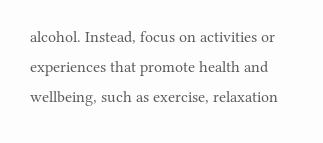alcohol. Instead, focus on activities or experiences that promote health and wellbeing, such as exercise, relaxation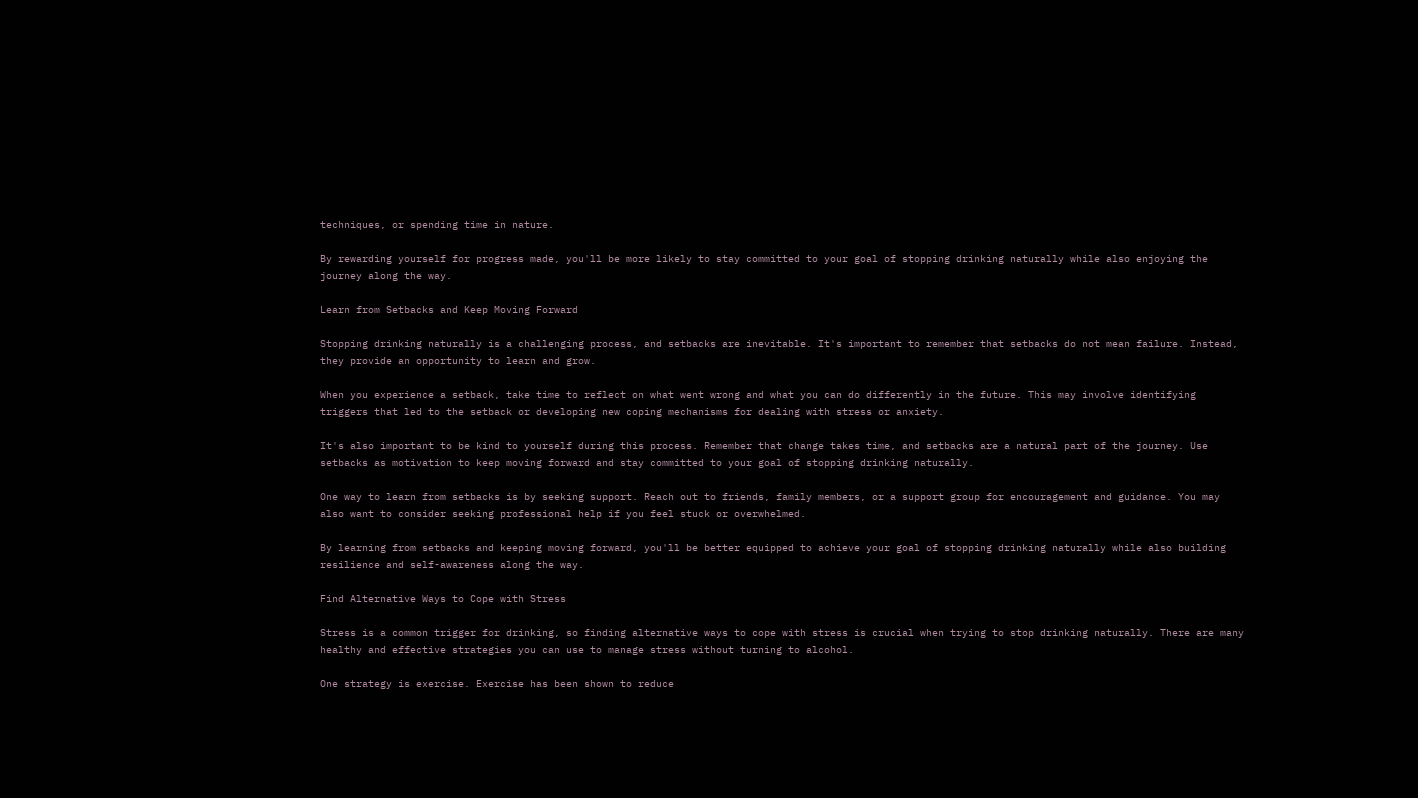techniques, or spending time in nature.

By rewarding yourself for progress made, you'll be more likely to stay committed to your goal of stopping drinking naturally while also enjoying the journey along the way.

Learn from Setbacks and Keep Moving Forward

Stopping drinking naturally is a challenging process, and setbacks are inevitable. It's important to remember that setbacks do not mean failure. Instead, they provide an opportunity to learn and grow.

When you experience a setback, take time to reflect on what went wrong and what you can do differently in the future. This may involve identifying triggers that led to the setback or developing new coping mechanisms for dealing with stress or anxiety.

It's also important to be kind to yourself during this process. Remember that change takes time, and setbacks are a natural part of the journey. Use setbacks as motivation to keep moving forward and stay committed to your goal of stopping drinking naturally.

One way to learn from setbacks is by seeking support. Reach out to friends, family members, or a support group for encouragement and guidance. You may also want to consider seeking professional help if you feel stuck or overwhelmed.

By learning from setbacks and keeping moving forward, you'll be better equipped to achieve your goal of stopping drinking naturally while also building resilience and self-awareness along the way.

Find Alternative Ways to Cope with Stress

Stress is a common trigger for drinking, so finding alternative ways to cope with stress is crucial when trying to stop drinking naturally. There are many healthy and effective strategies you can use to manage stress without turning to alcohol.

One strategy is exercise. Exercise has been shown to reduce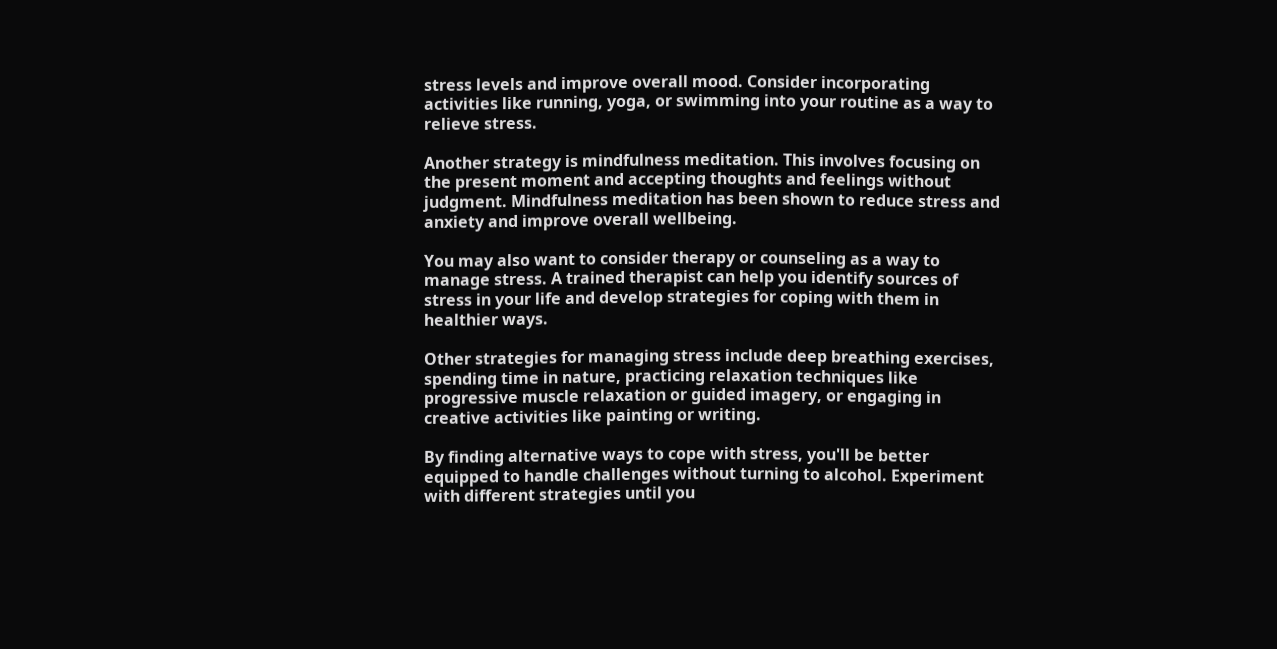stress levels and improve overall mood. Consider incorporating activities like running, yoga, or swimming into your routine as a way to relieve stress.

Another strategy is mindfulness meditation. This involves focusing on the present moment and accepting thoughts and feelings without judgment. Mindfulness meditation has been shown to reduce stress and anxiety and improve overall wellbeing.

You may also want to consider therapy or counseling as a way to manage stress. A trained therapist can help you identify sources of stress in your life and develop strategies for coping with them in healthier ways.

Other strategies for managing stress include deep breathing exercises, spending time in nature, practicing relaxation techniques like progressive muscle relaxation or guided imagery, or engaging in creative activities like painting or writing.

By finding alternative ways to cope with stress, you'll be better equipped to handle challenges without turning to alcohol. Experiment with different strategies until you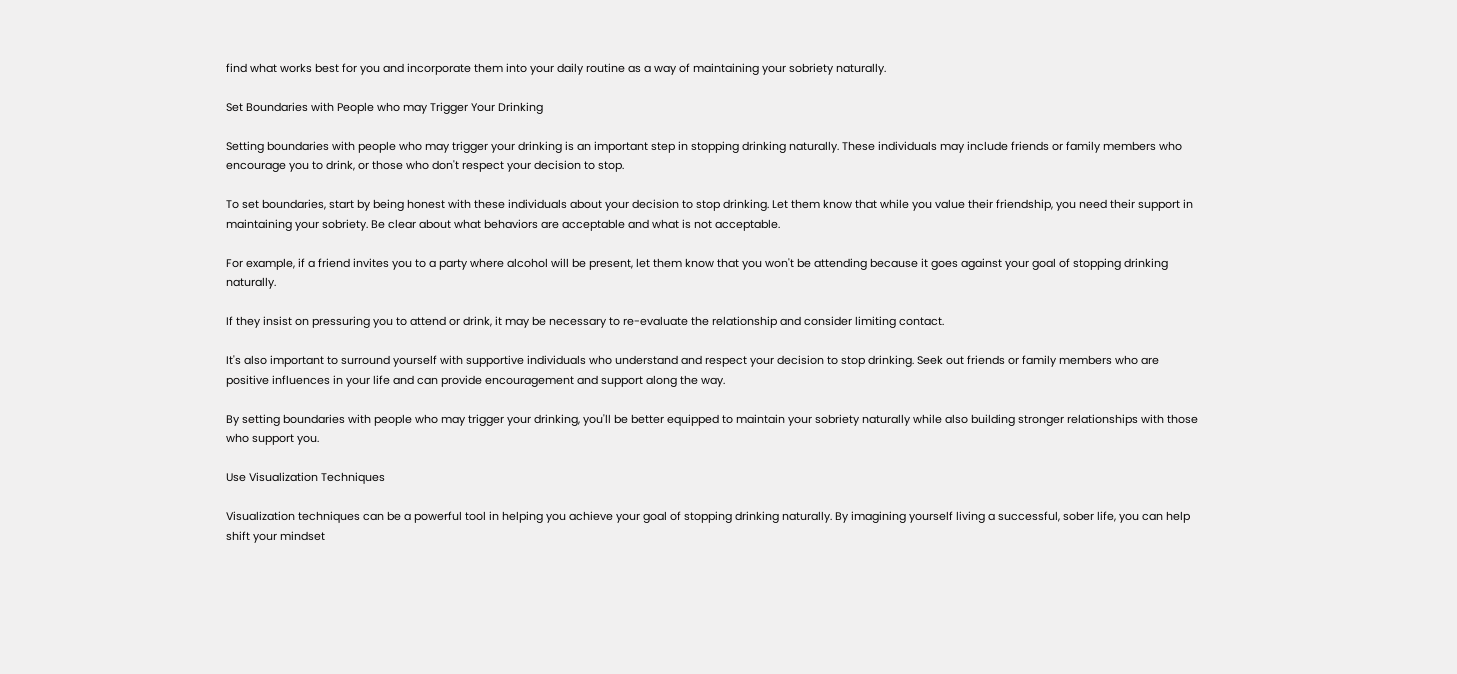find what works best for you and incorporate them into your daily routine as a way of maintaining your sobriety naturally.

Set Boundaries with People who may Trigger Your Drinking

Setting boundaries with people who may trigger your drinking is an important step in stopping drinking naturally. These individuals may include friends or family members who encourage you to drink, or those who don't respect your decision to stop.

To set boundaries, start by being honest with these individuals about your decision to stop drinking. Let them know that while you value their friendship, you need their support in maintaining your sobriety. Be clear about what behaviors are acceptable and what is not acceptable.

For example, if a friend invites you to a party where alcohol will be present, let them know that you won't be attending because it goes against your goal of stopping drinking naturally.

If they insist on pressuring you to attend or drink, it may be necessary to re-evaluate the relationship and consider limiting contact.

It's also important to surround yourself with supportive individuals who understand and respect your decision to stop drinking. Seek out friends or family members who are positive influences in your life and can provide encouragement and support along the way.

By setting boundaries with people who may trigger your drinking, you'll be better equipped to maintain your sobriety naturally while also building stronger relationships with those who support you.

Use Visualization Techniques

Visualization techniques can be a powerful tool in helping you achieve your goal of stopping drinking naturally. By imagining yourself living a successful, sober life, you can help shift your mindset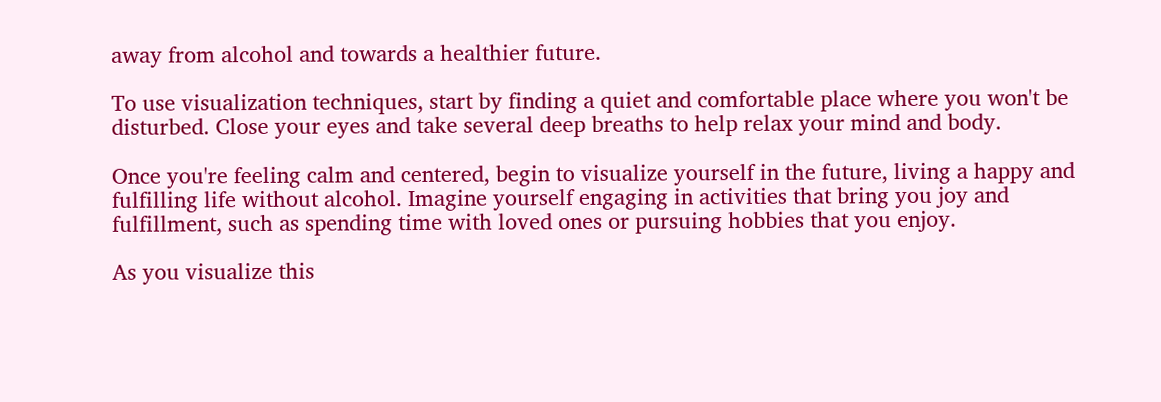away from alcohol and towards a healthier future.

To use visualization techniques, start by finding a quiet and comfortable place where you won't be disturbed. Close your eyes and take several deep breaths to help relax your mind and body.

Once you're feeling calm and centered, begin to visualize yourself in the future, living a happy and fulfilling life without alcohol. Imagine yourself engaging in activities that bring you joy and fulfillment, such as spending time with loved ones or pursuing hobbies that you enjoy.

As you visualize this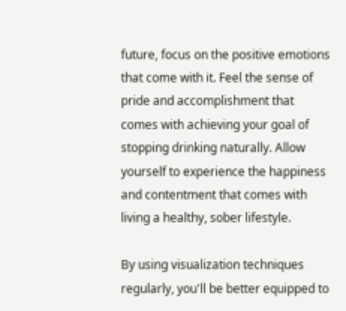future, focus on the positive emotions that come with it. Feel the sense of pride and accomplishment that comes with achieving your goal of stopping drinking naturally. Allow yourself to experience the happiness and contentment that comes with living a healthy, sober lifestyle.

By using visualization techniques regularly, you'll be better equipped to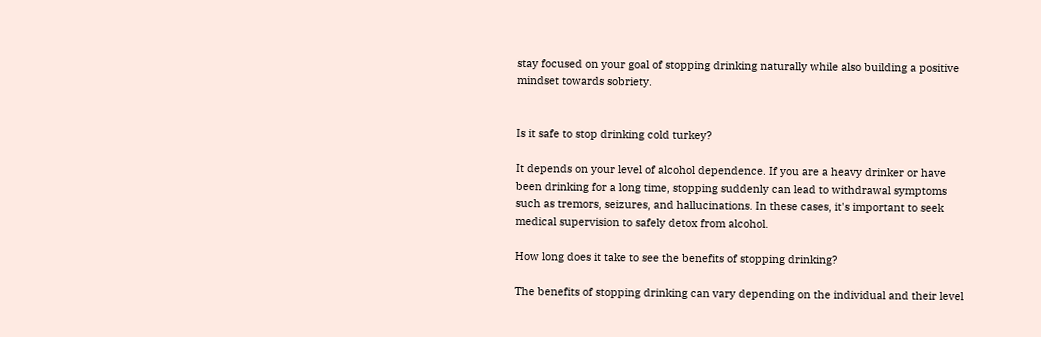stay focused on your goal of stopping drinking naturally while also building a positive mindset towards sobriety.


Is it safe to stop drinking cold turkey?

It depends on your level of alcohol dependence. If you are a heavy drinker or have been drinking for a long time, stopping suddenly can lead to withdrawal symptoms such as tremors, seizures, and hallucinations. In these cases, it's important to seek medical supervision to safely detox from alcohol.

How long does it take to see the benefits of stopping drinking?

The benefits of stopping drinking can vary depending on the individual and their level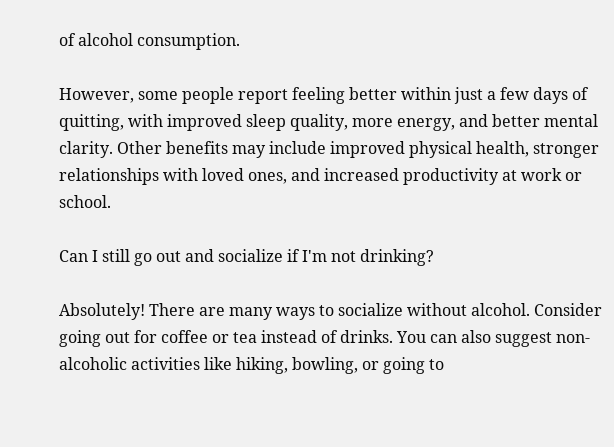of alcohol consumption.

However, some people report feeling better within just a few days of quitting, with improved sleep quality, more energy, and better mental clarity. Other benefits may include improved physical health, stronger relationships with loved ones, and increased productivity at work or school.

Can I still go out and socialize if I'm not drinking?

Absolutely! There are many ways to socialize without alcohol. Consider going out for coffee or tea instead of drinks. You can also suggest non-alcoholic activities like hiking, bowling, or going to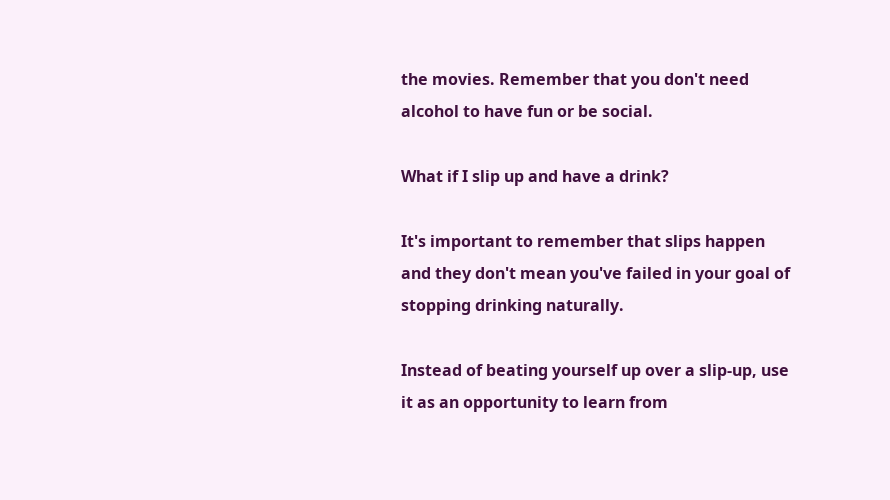the movies. Remember that you don't need alcohol to have fun or be social.

What if I slip up and have a drink?

It's important to remember that slips happen and they don't mean you've failed in your goal of stopping drinking naturally.

Instead of beating yourself up over a slip-up, use it as an opportunity to learn from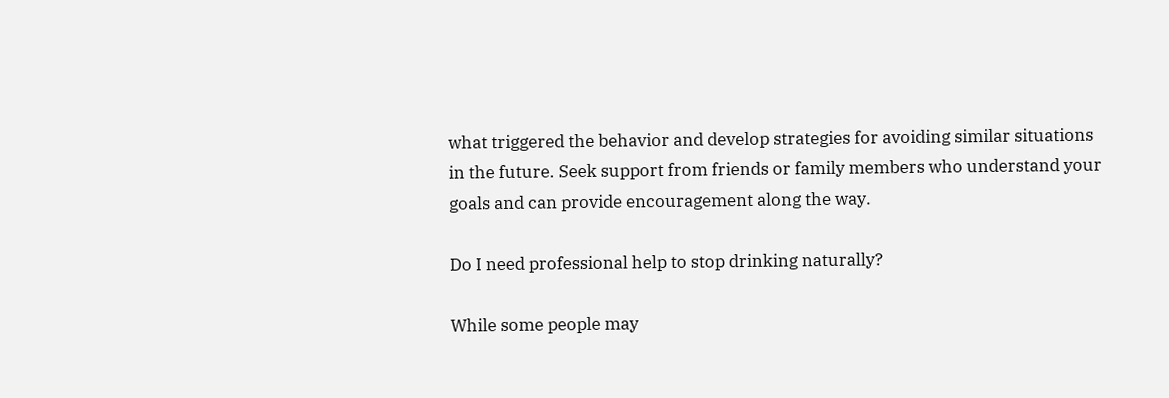what triggered the behavior and develop strategies for avoiding similar situations in the future. Seek support from friends or family members who understand your goals and can provide encouragement along the way.

Do I need professional help to stop drinking naturally?

While some people may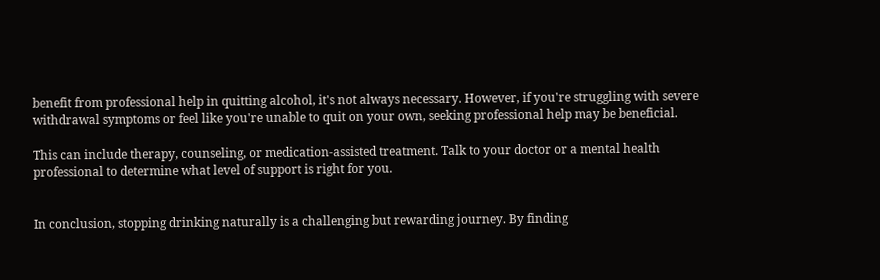benefit from professional help in quitting alcohol, it's not always necessary. However, if you're struggling with severe withdrawal symptoms or feel like you're unable to quit on your own, seeking professional help may be beneficial.

This can include therapy, counseling, or medication-assisted treatment. Talk to your doctor or a mental health professional to determine what level of support is right for you.


In conclusion, stopping drinking naturally is a challenging but rewarding journey. By finding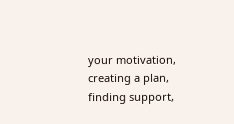your motivation, creating a plan, finding support,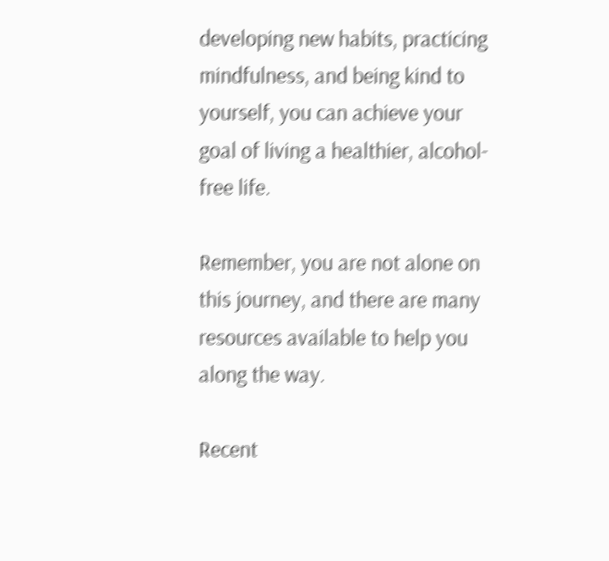developing new habits, practicing mindfulness, and being kind to yourself, you can achieve your goal of living a healthier, alcohol-free life.

Remember, you are not alone on this journey, and there are many resources available to help you along the way.

Recent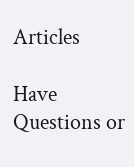Articles

Have Questions or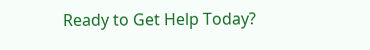Ready to Get Help Today?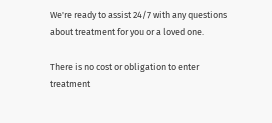We're ready to assist 24/7 with any questions about treatment for you or a loved one.

There is no cost or obligation to enter treatment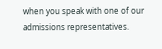when you speak with one of our admissions representatives.